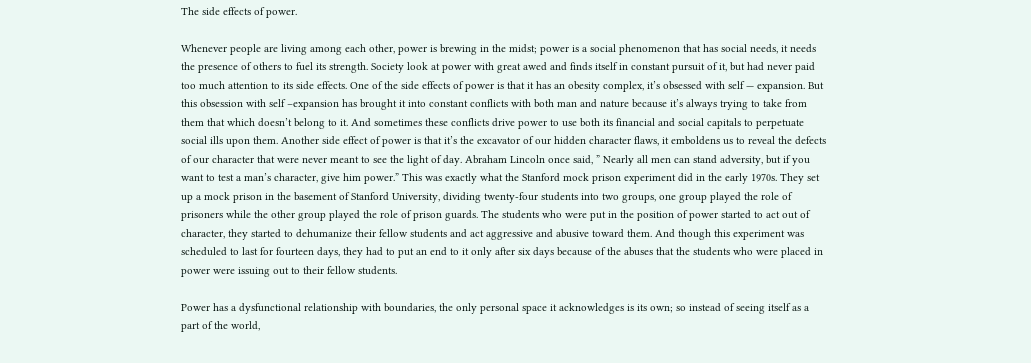The side effects of power.

Whenever people are living among each other, power is brewing in the midst; power is a social phenomenon that has social needs, it needs the presence of others to fuel its strength. Society look at power with great awed and finds itself in constant pursuit of it, but had never paid too much attention to its side effects. One of the side effects of power is that it has an obesity complex, it’s obsessed with self — expansion. But this obsession with self –expansion has brought it into constant conflicts with both man and nature because it’s always trying to take from them that which doesn’t belong to it. And sometimes these conflicts drive power to use both its financial and social capitals to perpetuate social ills upon them. Another side effect of power is that it’s the excavator of our hidden character flaws, it emboldens us to reveal the defects of our character that were never meant to see the light of day. Abraham Lincoln once said, ” Nearly all men can stand adversity, but if you want to test a man’s character, give him power.” This was exactly what the Stanford mock prison experiment did in the early 1970s. They set up a mock prison in the basement of Stanford University, dividing twenty-four students into two groups, one group played the role of prisoners while the other group played the role of prison guards. The students who were put in the position of power started to act out of character, they started to dehumanize their fellow students and act aggressive and abusive toward them. And though this experiment was scheduled to last for fourteen days, they had to put an end to it only after six days because of the abuses that the students who were placed in power were issuing out to their fellow students.

Power has a dysfunctional relationship with boundaries, the only personal space it acknowledges is its own; so instead of seeing itself as a part of the world,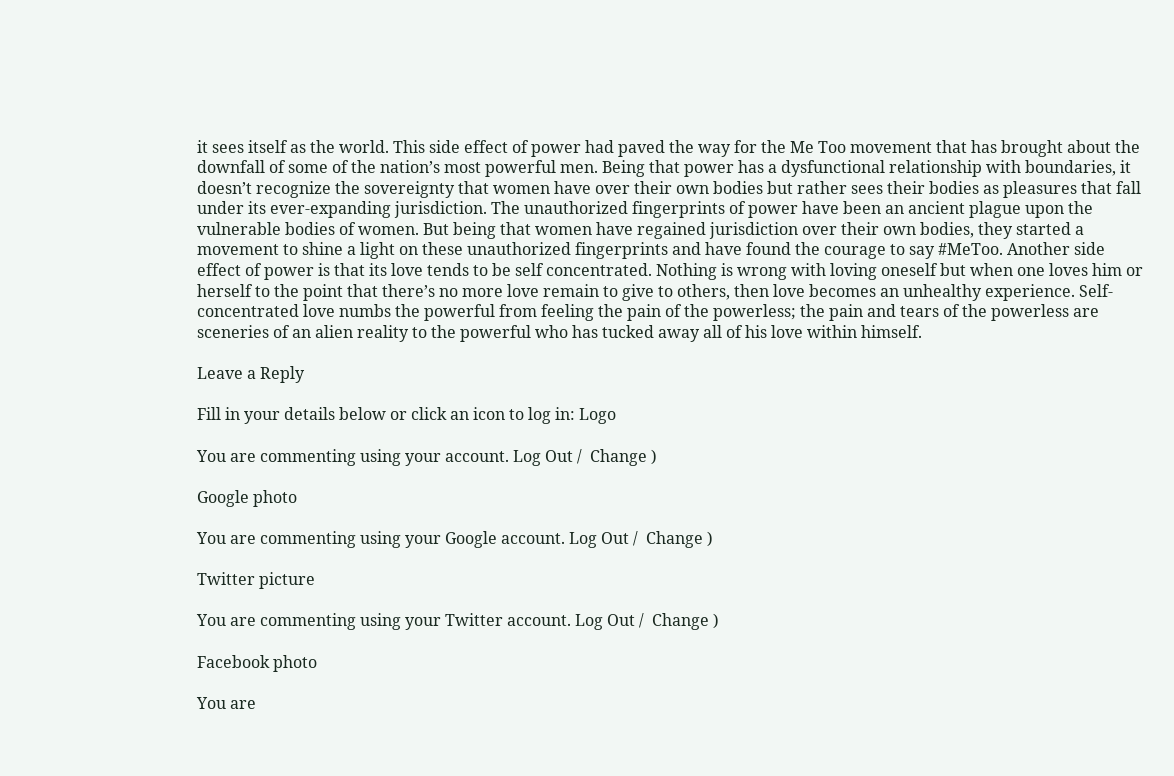it sees itself as the world. This side effect of power had paved the way for the Me Too movement that has brought about the downfall of some of the nation’s most powerful men. Being that power has a dysfunctional relationship with boundaries, it doesn’t recognize the sovereignty that women have over their own bodies but rather sees their bodies as pleasures that fall under its ever-expanding jurisdiction. The unauthorized fingerprints of power have been an ancient plague upon the vulnerable bodies of women. But being that women have regained jurisdiction over their own bodies, they started a movement to shine a light on these unauthorized fingerprints and have found the courage to say #MeToo. Another side effect of power is that its love tends to be self concentrated. Nothing is wrong with loving oneself but when one loves him or herself to the point that there’s no more love remain to give to others, then love becomes an unhealthy experience. Self-concentrated love numbs the powerful from feeling the pain of the powerless; the pain and tears of the powerless are sceneries of an alien reality to the powerful who has tucked away all of his love within himself.

Leave a Reply

Fill in your details below or click an icon to log in: Logo

You are commenting using your account. Log Out /  Change )

Google photo

You are commenting using your Google account. Log Out /  Change )

Twitter picture

You are commenting using your Twitter account. Log Out /  Change )

Facebook photo

You are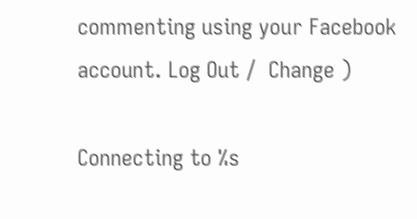commenting using your Facebook account. Log Out /  Change )

Connecting to %s